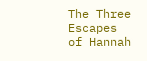The Three Escapes of Hannah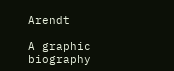Arendt

A graphic biography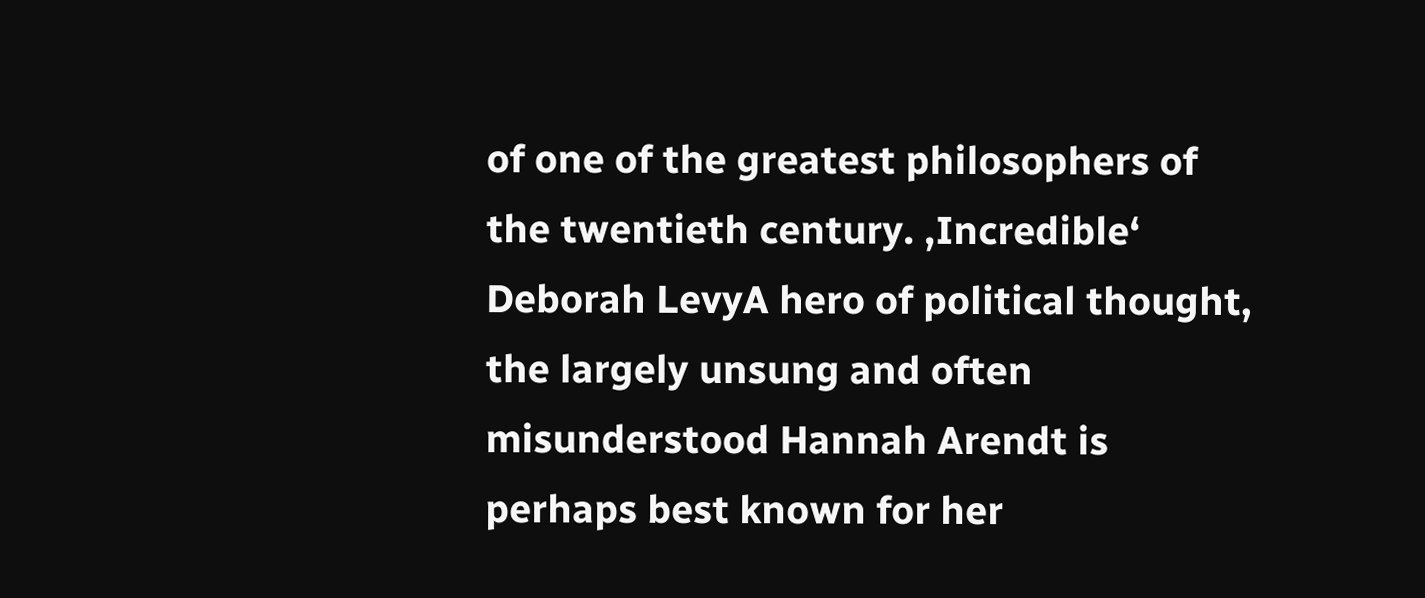of one of the greatest philosophers of the twentieth century. ‚Incredible‘ Deborah LevyA hero of political thought, the largely unsung and often misunderstood Hannah Arendt is perhaps best known for her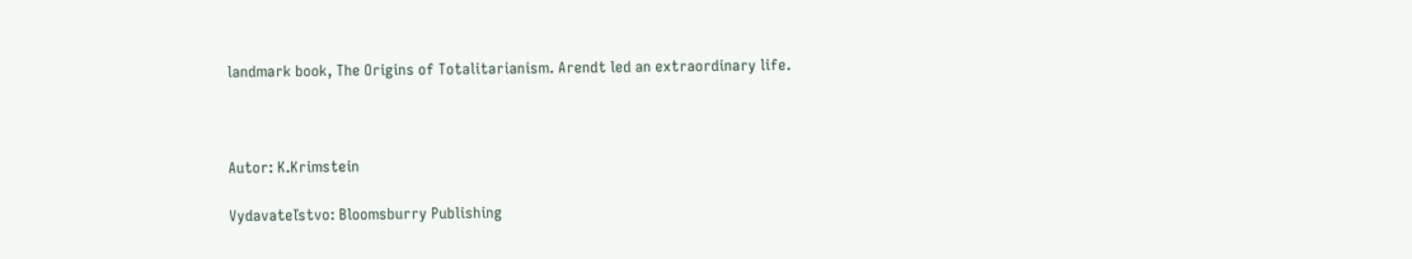landmark book, The Origins of Totalitarianism. Arendt led an extraordinary life.



Autor: K.Krimstein

Vydavateľstvo: Bloomsburry Publishing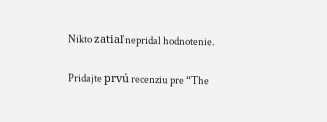Nikto zatiaľ nepridal hodnotenie.

Pridajte prvú recenziu pre “The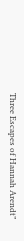Three Escapes of Hannah Arendt”